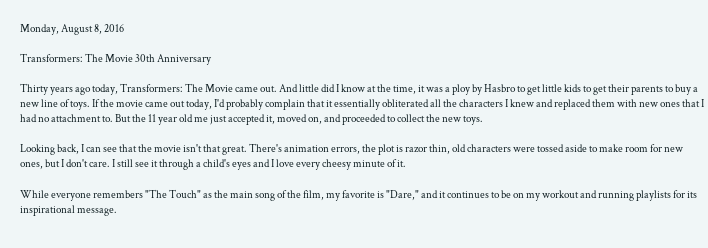Monday, August 8, 2016

Transformers: The Movie 30th Anniversary

Thirty years ago today, Transformers: The Movie came out. And little did I know at the time, it was a ploy by Hasbro to get little kids to get their parents to buy a new line of toys. If the movie came out today, I'd probably complain that it essentially obliterated all the characters I knew and replaced them with new ones that I had no attachment to. But the 11 year old me just accepted it, moved on, and proceeded to collect the new toys.

Looking back, I can see that the movie isn't that great. There's animation errors, the plot is razor thin, old characters were tossed aside to make room for new ones, but I don't care. I still see it through a child's eyes and I love every cheesy minute of it.

While everyone remembers "The Touch" as the main song of the film, my favorite is "Dare," and it continues to be on my workout and running playlists for its inspirational message.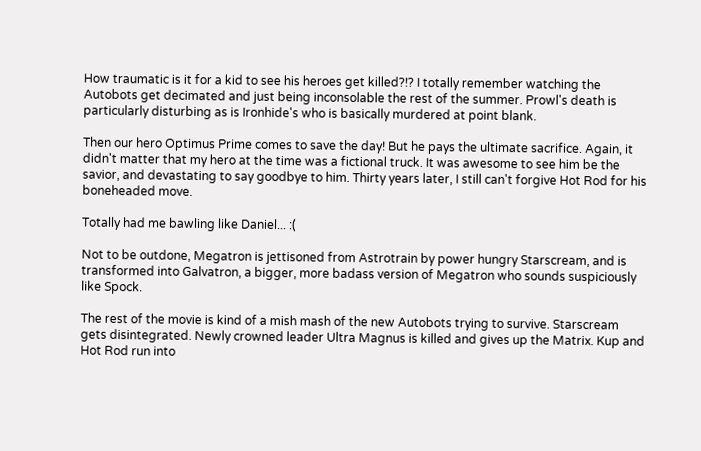How traumatic is it for a kid to see his heroes get killed?!? I totally remember watching the Autobots get decimated and just being inconsolable the rest of the summer. Prowl's death is particularly disturbing as is Ironhide's who is basically murdered at point blank.

Then our hero Optimus Prime comes to save the day! But he pays the ultimate sacrifice. Again, it didn't matter that my hero at the time was a fictional truck. It was awesome to see him be the savior, and devastating to say goodbye to him. Thirty years later, I still can't forgive Hot Rod for his boneheaded move.

Totally had me bawling like Daniel... :(

Not to be outdone, Megatron is jettisoned from Astrotrain by power hungry Starscream, and is transformed into Galvatron, a bigger, more badass version of Megatron who sounds suspiciously like Spock.

The rest of the movie is kind of a mish mash of the new Autobots trying to survive. Starscream gets disintegrated. Newly crowned leader Ultra Magnus is killed and gives up the Matrix. Kup and Hot Rod run into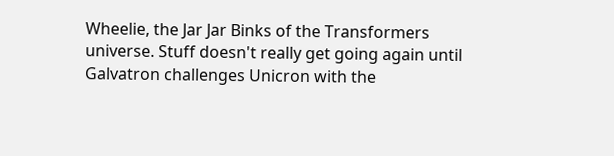Wheelie, the Jar Jar Binks of the Transformers universe. Stuff doesn't really get going again until Galvatron challenges Unicron with the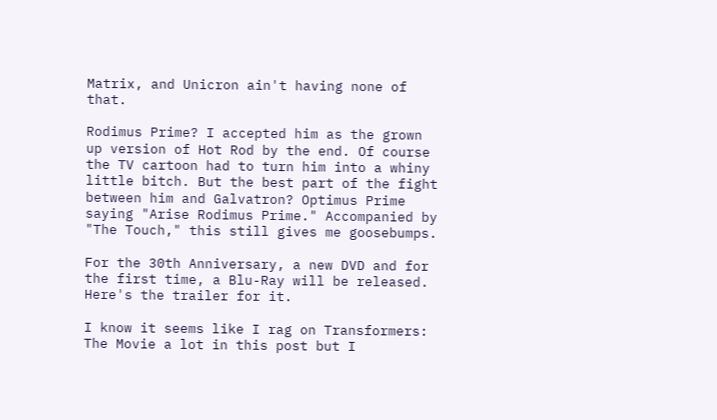Matrix, and Unicron ain't having none of that.

Rodimus Prime? I accepted him as the grown up version of Hot Rod by the end. Of course the TV cartoon had to turn him into a whiny little bitch. But the best part of the fight between him and Galvatron? Optimus Prime saying "Arise Rodimus Prime." Accompanied by "The Touch," this still gives me goosebumps.

For the 30th Anniversary, a new DVD and for the first time, a Blu-Ray will be released. Here's the trailer for it.

I know it seems like I rag on Transformers: The Movie a lot in this post but I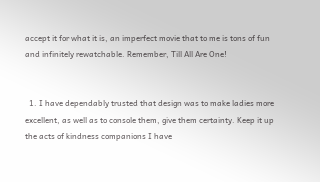accept it for what it is, an imperfect movie that to me is tons of fun and infinitely rewatchable. Remember, Till All Are One!


  1. I have dependably trusted that design was to make ladies more excellent, as well as to console them, give them certainty. Keep it up the acts of kindness companions I have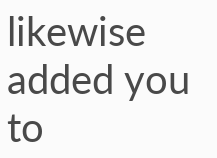likewise added you to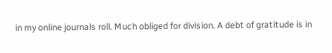in my online journals roll. Much obliged for division. A debt of gratitude is in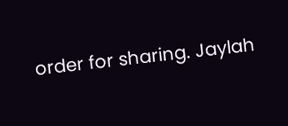order for sharing. Jaylah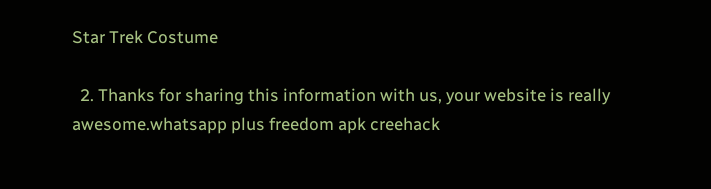Star Trek Costume

  2. Thanks for sharing this information with us, your website is really awesome.whatsapp plus freedom apk creehack